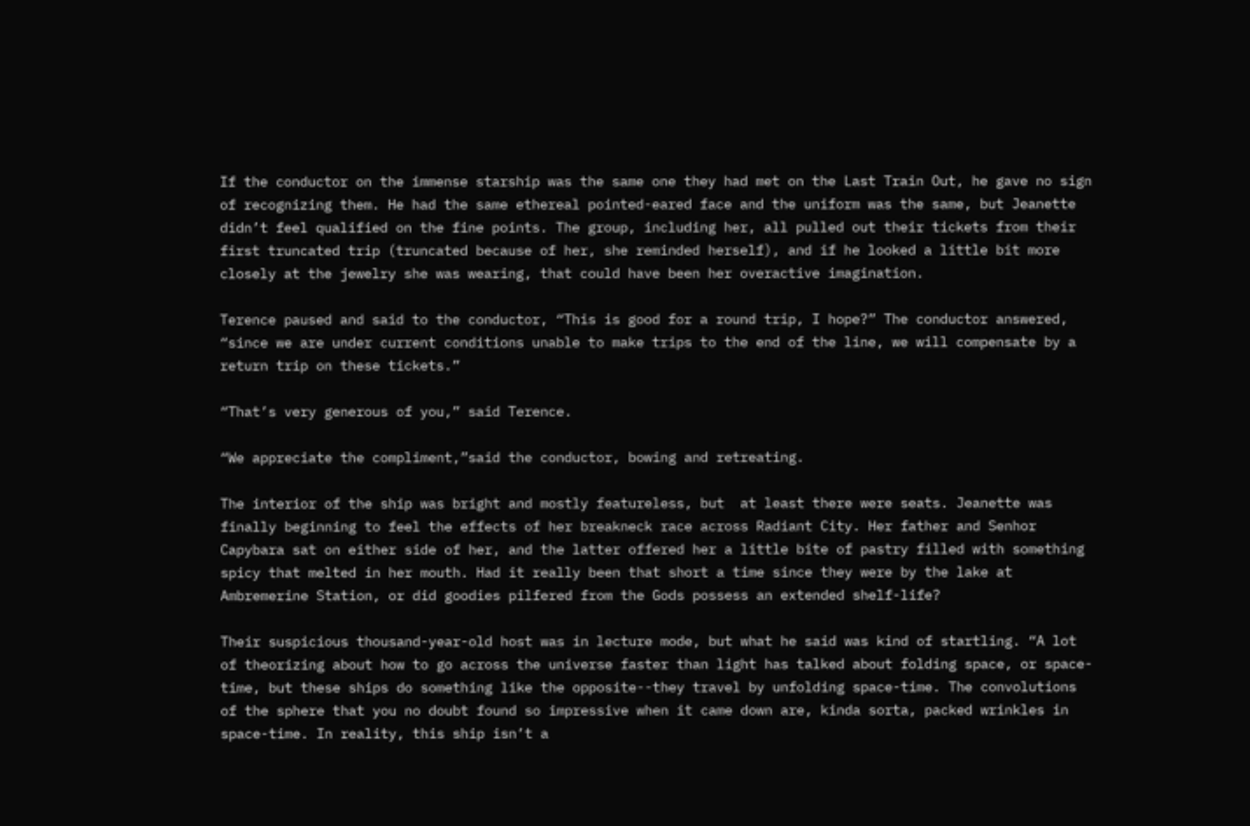If the conductor on the immense starship was the same one they had met on the Last Train Out, he gave no sign of recognizing them. He had the same ethereal pointed-eared face and the uniform was the same, but Jeanette didn’t feel qualified on the fine points. The group, including her, all pulled out their tickets from their first truncated trip (truncated because of her, she reminded herself), and if he looked a little bit more closely at the jewelry she was wearing, that could have been her overactive imagination.

Terence paused and said to the conductor, “This is good for a round trip, I hope?” The conductor answered, “since we are under current conditions unable to make trips to the end of the line, we will compensate by a return trip on these tickets.”

“That’s very generous of you,” said Terence.

“We appreciate the compliment,”said the conductor, bowing and retreating.

The interior of the ship was bright and mostly featureless, but  at least there were seats. Jeanette was finally beginning to feel the effects of her breakneck race across Radiant City. Her father and Senhor Capybara sat on either side of her, and the latter offered her a little bite of pastry filled with something spicy that melted in her mouth. Had it really been that short a time since they were by the lake at Ambremerine Station, or did goodies pilfered from the Gods possess an extended shelf-life?

Their suspicious thousand-year-old host was in lecture mode, but what he said was kind of startling. “A lot of theorizing about how to go across the universe faster than light has talked about folding space, or space-time, but these ships do something like the opposite--they travel by unfolding space-time. The convolutions of the sphere that you no doubt found so impressive when it came down are, kinda sorta, packed wrinkles in space-time. In reality, this ship isn’t a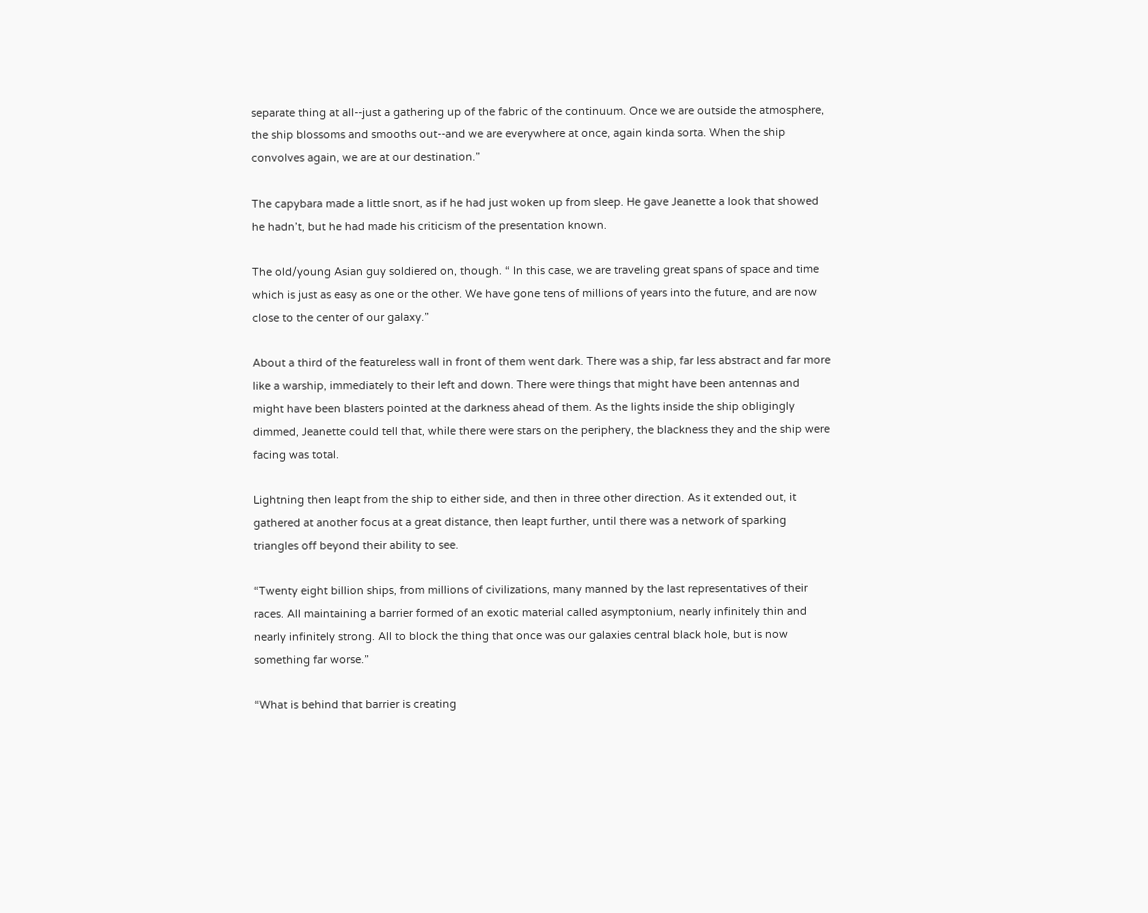separate thing at all--just a gathering up of the fabric of the continuum. Once we are outside the atmosphere, the ship blossoms and smooths out--and we are everywhere at once, again kinda sorta. When the ship convolves again, we are at our destination.”

The capybara made a little snort, as if he had just woken up from sleep. He gave Jeanette a look that showed he hadn’t, but he had made his criticism of the presentation known.

The old/young Asian guy soldiered on, though. “ In this case, we are traveling great spans of space and time which is just as easy as one or the other. We have gone tens of millions of years into the future, and are now close to the center of our galaxy.”

About a third of the featureless wall in front of them went dark. There was a ship, far less abstract and far more like a warship, immediately to their left and down. There were things that might have been antennas and might have been blasters pointed at the darkness ahead of them. As the lights inside the ship obligingly dimmed, Jeanette could tell that, while there were stars on the periphery, the blackness they and the ship were facing was total.

Lightning then leapt from the ship to either side, and then in three other direction. As it extended out, it gathered at another focus at a great distance, then leapt further, until there was a network of sparking triangles off beyond their ability to see.

“Twenty eight billion ships, from millions of civilizations, many manned by the last representatives of their races. All maintaining a barrier formed of an exotic material called asymptonium, nearly infinitely thin and nearly infinitely strong. All to block the thing that once was our galaxies central black hole, but is now something far worse.”

“What is behind that barrier is creating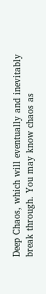Deep Chaos, which will eventually and inevitably break through. You may know chaos as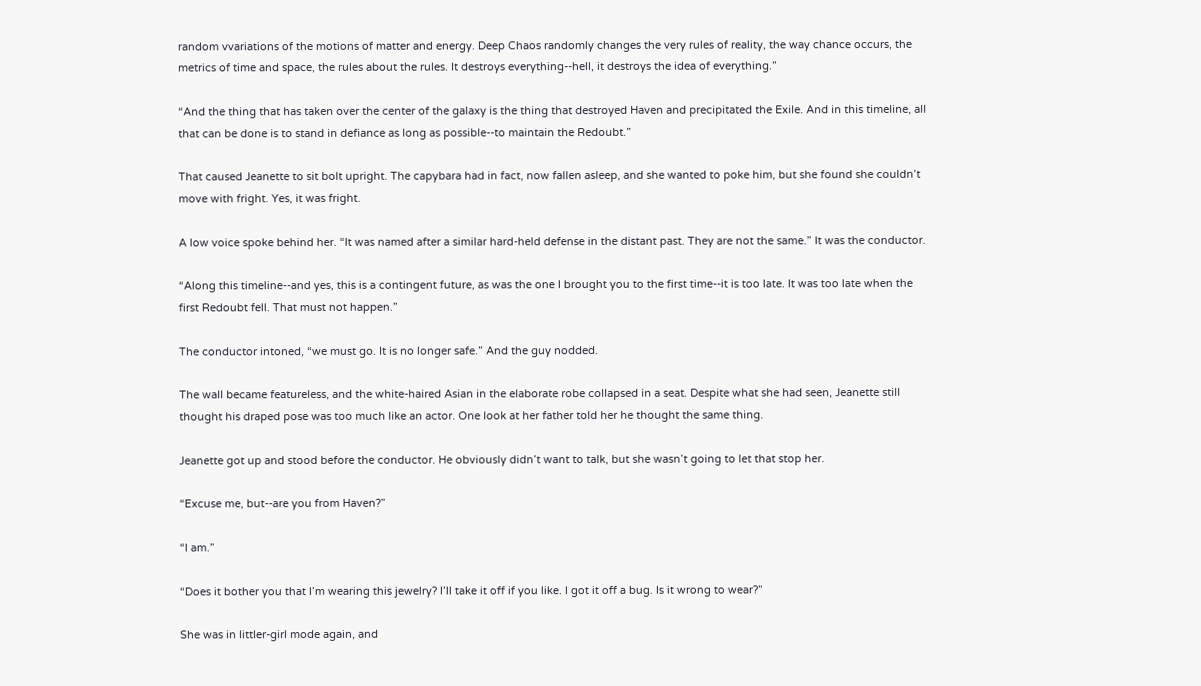random vvariations of the motions of matter and energy. Deep Chaos randomly changes the very rules of reality, the way chance occurs, the metrics of time and space, the rules about the rules. It destroys everything--hell, it destroys the idea of everything.”

“And the thing that has taken over the center of the galaxy is the thing that destroyed Haven and precipitated the Exile. And in this timeline, all that can be done is to stand in defiance as long as possible--to maintain the Redoubt.”

That caused Jeanette to sit bolt upright. The capybara had in fact, now fallen asleep, and she wanted to poke him, but she found she couldn’t move with fright. Yes, it was fright.

A low voice spoke behind her. “It was named after a similar hard-held defense in the distant past. They are not the same.” It was the conductor.

“Along this timeline--and yes, this is a contingent future, as was the one I brought you to the first time--it is too late. It was too late when the first Redoubt fell. That must not happen.”

The conductor intoned, “we must go. It is no longer safe.” And the guy nodded.

The wall became featureless, and the white-haired Asian in the elaborate robe collapsed in a seat. Despite what she had seen, Jeanette still thought his draped pose was too much like an actor. One look at her father told her he thought the same thing.

Jeanette got up and stood before the conductor. He obviously didn’t want to talk, but she wasn’t going to let that stop her.

“Excuse me, but--are you from Haven?”

“I am.”

“Does it bother you that I’m wearing this jewelry? I’ll take it off if you like. I got it off a bug. Is it wrong to wear?”

She was in littler-girl mode again, and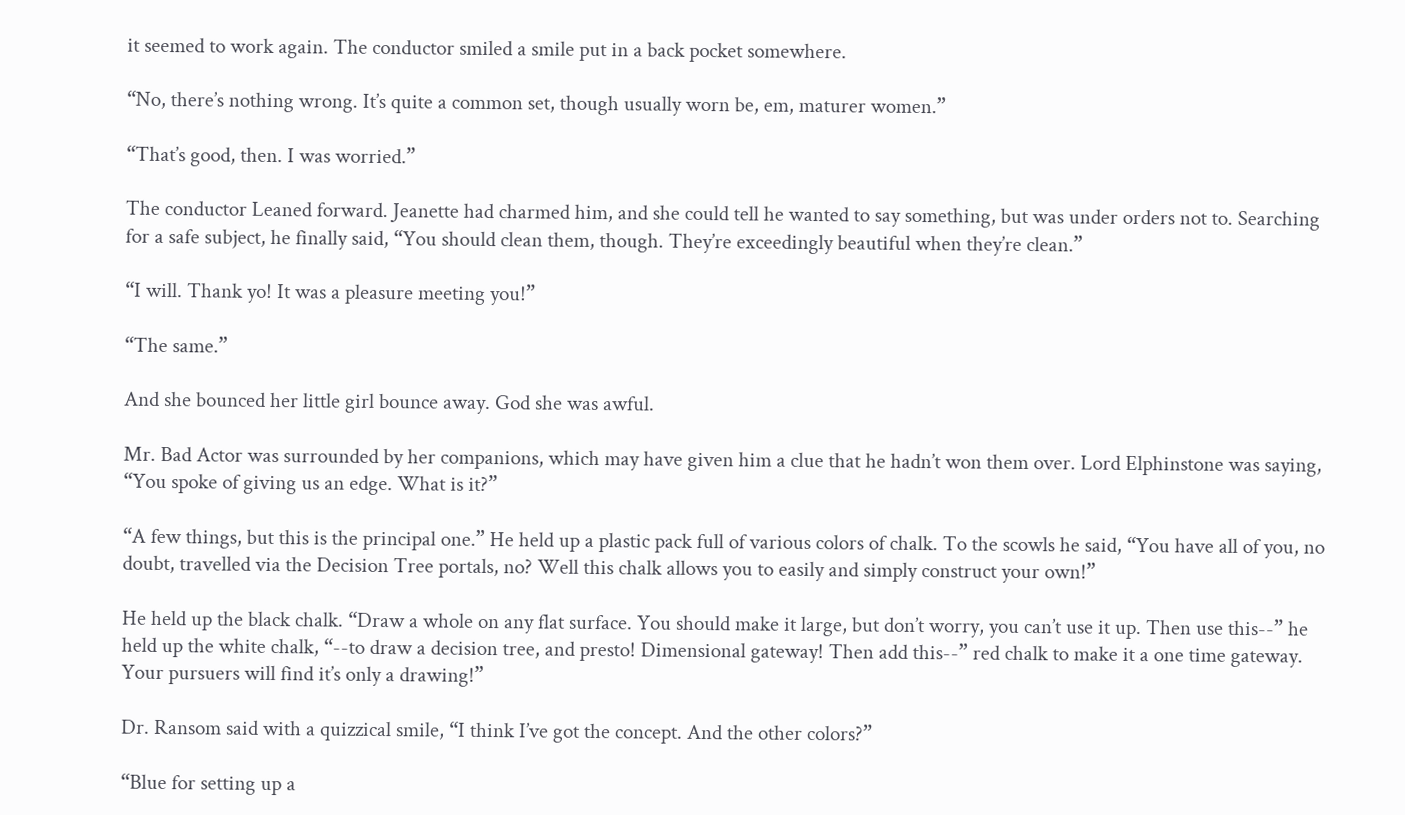it seemed to work again. The conductor smiled a smile put in a back pocket somewhere.

“No, there’s nothing wrong. It’s quite a common set, though usually worn be, em, maturer women.”

“That’s good, then. I was worried.”

The conductor Leaned forward. Jeanette had charmed him, and she could tell he wanted to say something, but was under orders not to. Searching for a safe subject, he finally said, “You should clean them, though. They’re exceedingly beautiful when they’re clean.”

“I will. Thank yo! It was a pleasure meeting you!”

“The same.”

And she bounced her little girl bounce away. God she was awful.

Mr. Bad Actor was surrounded by her companions, which may have given him a clue that he hadn’t won them over. Lord Elphinstone was saying, “You spoke of giving us an edge. What is it?”

“A few things, but this is the principal one.” He held up a plastic pack full of various colors of chalk. To the scowls he said, “You have all of you, no doubt, travelled via the Decision Tree portals, no? Well this chalk allows you to easily and simply construct your own!”

He held up the black chalk. “Draw a whole on any flat surface. You should make it large, but don’t worry, you can’t use it up. Then use this--” he held up the white chalk, “--to draw a decision tree, and presto! Dimensional gateway! Then add this--” red chalk to make it a one time gateway. Your pursuers will find it’s only a drawing!”

Dr. Ransom said with a quizzical smile, “I think I’ve got the concept. And the other colors?”

“Blue for setting up a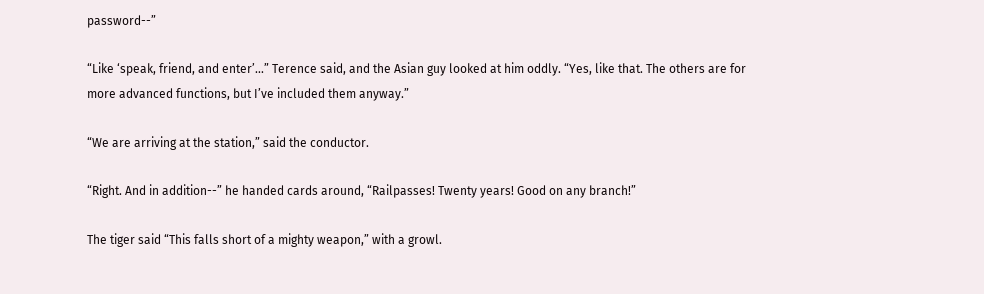password--”

“Like ‘speak, friend, and enter’...” Terence said, and the Asian guy looked at him oddly. “Yes, like that. The others are for more advanced functions, but I’ve included them anyway.”

“We are arriving at the station,” said the conductor.

“Right. And in addition--” he handed cards around, “Railpasses! Twenty years! Good on any branch!”

The tiger said “This falls short of a mighty weapon,” with a growl.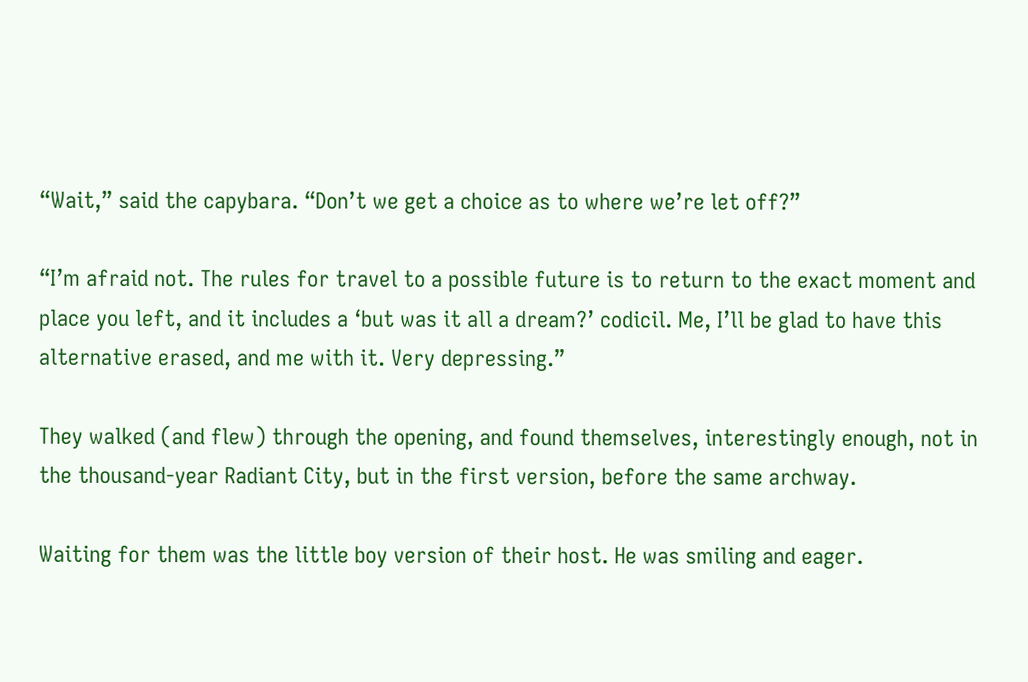“Wait,” said the capybara. “Don’t we get a choice as to where we’re let off?”

“I’m afraid not. The rules for travel to a possible future is to return to the exact moment and place you left, and it includes a ‘but was it all a dream?’ codicil. Me, I’ll be glad to have this alternative erased, and me with it. Very depressing.”

They walked (and flew) through the opening, and found themselves, interestingly enough, not in the thousand-year Radiant City, but in the first version, before the same archway.

Waiting for them was the little boy version of their host. He was smiling and eager.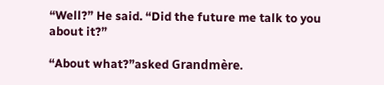“Well?” He said. “Did the future me talk to you about it?”

“About what?”asked Grandmère.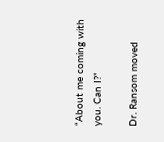“About me coming with you. Can I?”

Dr. Ransom moved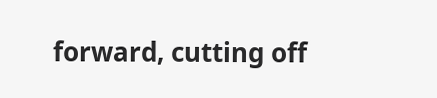forward, cutting off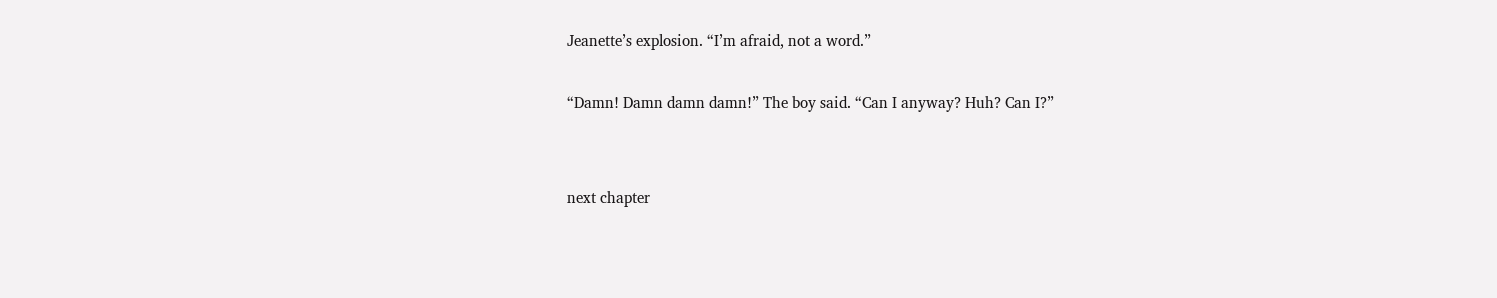Jeanette’s explosion. “I’m afraid, not a word.”

“Damn! Damn damn damn!” The boy said. “Can I anyway? Huh? Can I?”


next chapter